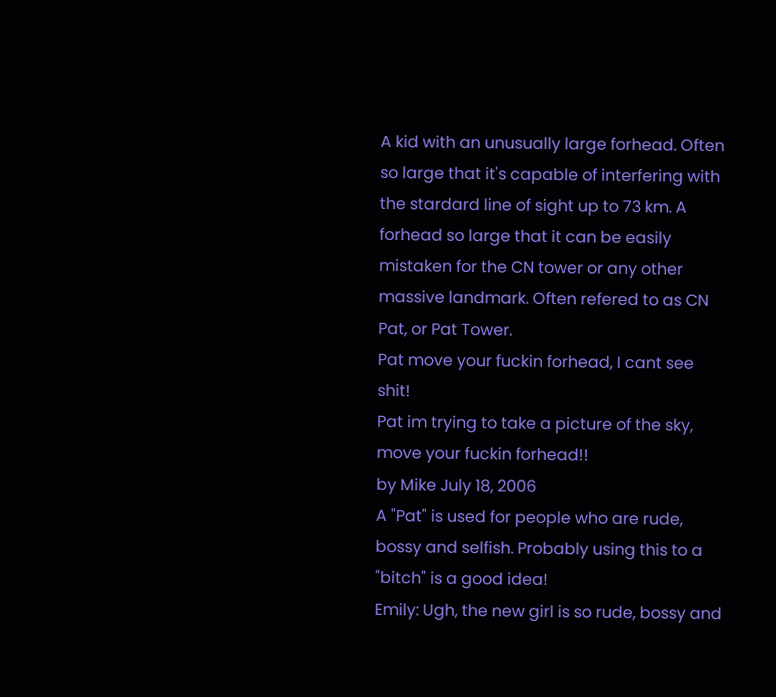A kid with an unusually large forhead. Often so large that it's capable of interfering with the stardard line of sight up to 73 km. A forhead so large that it can be easily mistaken for the CN tower or any other massive landmark. Often refered to as CN Pat, or Pat Tower.
Pat move your fuckin forhead, I cant see shit!
Pat im trying to take a picture of the sky, move your fuckin forhead!!
by Mike July 18, 2006
A "Pat" is used for people who are rude, bossy and selfish. Probably using this to a "bitch" is a good idea!
Emily: Ugh, the new girl is so rude, bossy and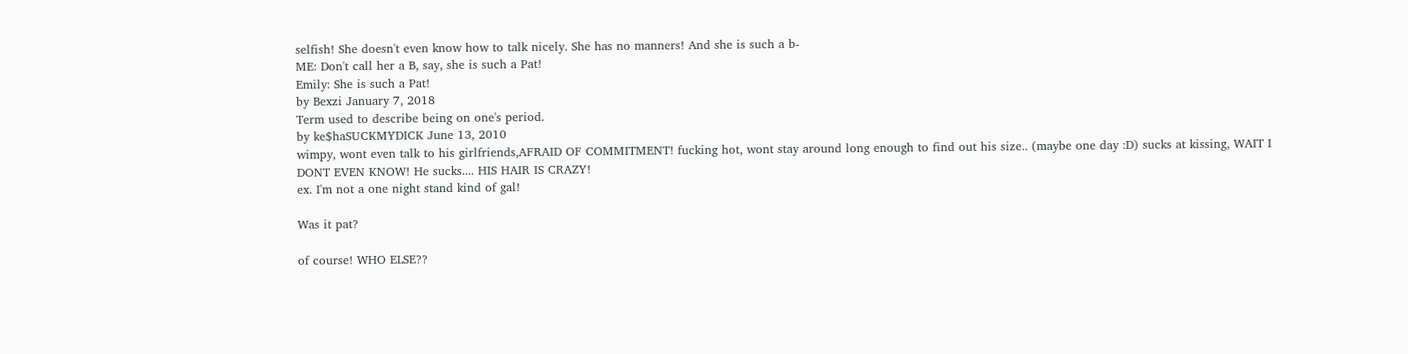selfish! She doesn't even know how to talk nicely. She has no manners! And she is such a b-
ME: Don't call her a B, say, she is such a Pat!
Emily: She is such a Pat!
by Bexzi January 7, 2018
Term used to describe being on one's period.
by ke$haSUCKMYDICK June 13, 2010
wimpy, wont even talk to his girlfriends,AFRAID OF COMMITMENT! fucking hot, wont stay around long enough to find out his size.. (maybe one day :D) sucks at kissing, WAIT I DONT EVEN KNOW! He sucks.... HIS HAIR IS CRAZY!
ex. I'm not a one night stand kind of gal!

Was it pat?

of course! WHO ELSE??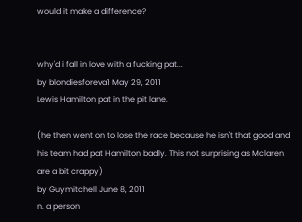would it make a difference?


why'd i fall in love with a fucking pat...
by blondiesforeva1 May 29, 2011
Lewis Hamilton pat in the pit lane.

(he then went on to lose the race because he isn't that good and his team had pat Hamilton badly. This not surprising as Mclaren are a bit crappy)
by Guymitchell June 8, 2011
n. a person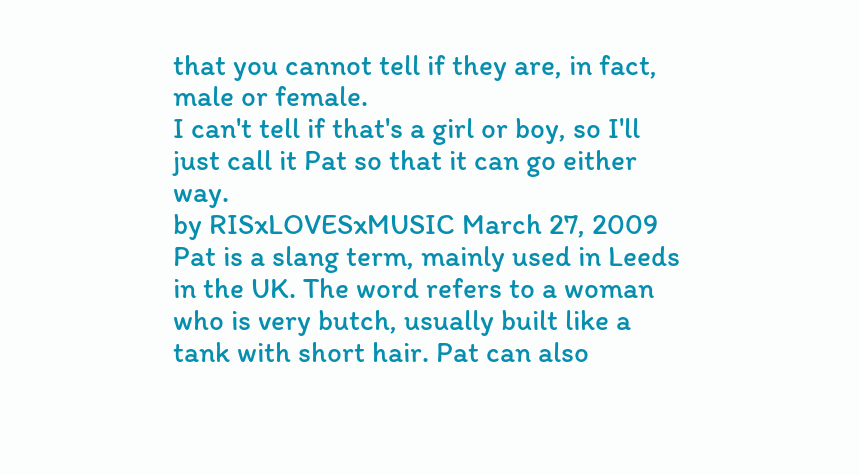that you cannot tell if they are, in fact, male or female.
I can't tell if that's a girl or boy, so I'll just call it Pat so that it can go either way.
by RISxLOVESxMUSIC March 27, 2009
Pat is a slang term, mainly used in Leeds in the UK. The word refers to a woman who is very butch, usually built like a tank with short hair. Pat can also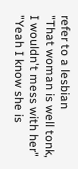refer to a lesbian
"That woman is well tonk, I wouldn't mess with her"
"Yeah I know she is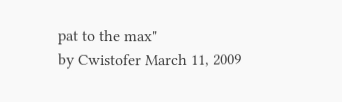pat to the max"
by Cwistofer March 11, 2009